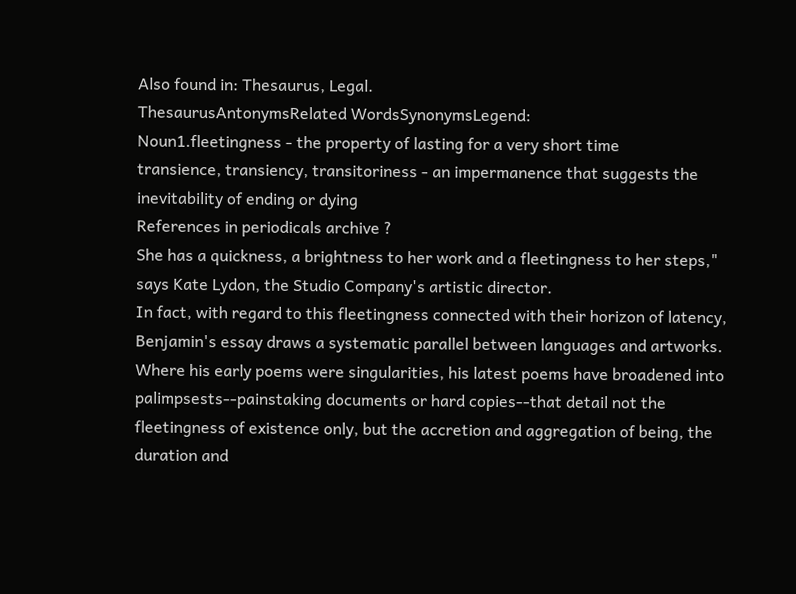Also found in: Thesaurus, Legal.
ThesaurusAntonymsRelated WordsSynonymsLegend:
Noun1.fleetingness - the property of lasting for a very short time
transience, transiency, transitoriness - an impermanence that suggests the inevitability of ending or dying
References in periodicals archive ?
She has a quickness, a brightness to her work and a fleetingness to her steps," says Kate Lydon, the Studio Company's artistic director.
In fact, with regard to this fleetingness connected with their horizon of latency, Benjamin's essay draws a systematic parallel between languages and artworks.
Where his early poems were singularities, his latest poems have broadened into palimpsests--painstaking documents or hard copies--that detail not the fleetingness of existence only, but the accretion and aggregation of being, the duration and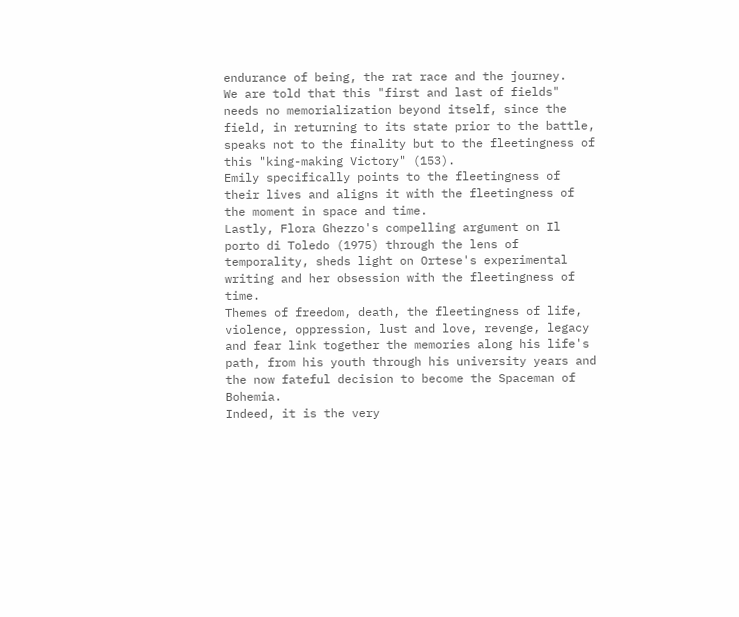endurance of being, the rat race and the journey.
We are told that this "first and last of fields" needs no memorialization beyond itself, since the field, in returning to its state prior to the battle, speaks not to the finality but to the fleetingness of this "king-making Victory" (153).
Emily specifically points to the fleetingness of their lives and aligns it with the fleetingness of the moment in space and time.
Lastly, Flora Ghezzo's compelling argument on Il porto di Toledo (1975) through the lens of temporality, sheds light on Ortese's experimental writing and her obsession with the fleetingness of time.
Themes of freedom, death, the fleetingness of life, violence, oppression, lust and love, revenge, legacy and fear link together the memories along his life's path, from his youth through his university years and the now fateful decision to become the Spaceman of Bohemia.
Indeed, it is the very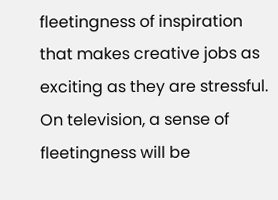fleetingness of inspiration that makes creative jobs as exciting as they are stressful.
On television, a sense of fleetingness will be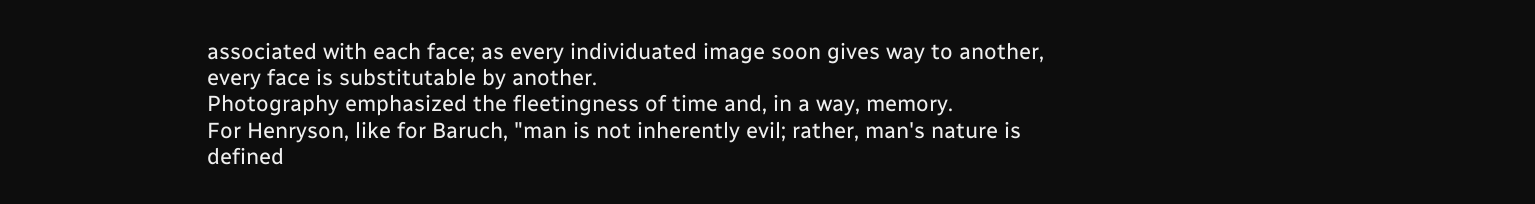associated with each face; as every individuated image soon gives way to another, every face is substitutable by another.
Photography emphasized the fleetingness of time and, in a way, memory.
For Henryson, like for Baruch, "man is not inherently evil; rather, man's nature is defined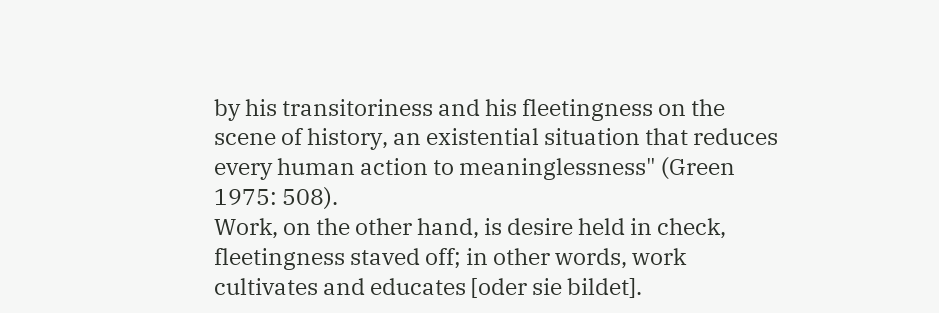by his transitoriness and his fleetingness on the scene of history, an existential situation that reduces every human action to meaninglessness" (Green 1975: 508).
Work, on the other hand, is desire held in check, fleetingness staved off; in other words, work cultivates and educates [oder sie bildet].